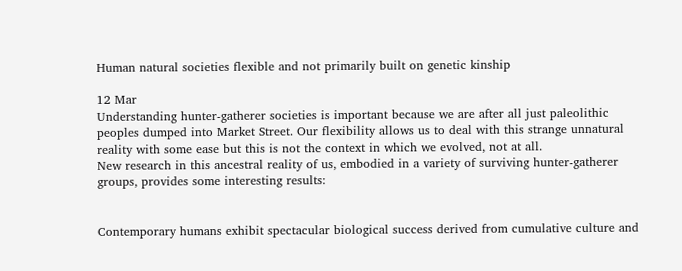Human natural societies flexible and not primarily built on genetic kinship

12 Mar
Understanding hunter-gatherer societies is important because we are after all just paleolithic peoples dumped into Market Street. Our flexibility allows us to deal with this strange unnatural reality with some ease but this is not the context in which we evolved, not at all.
New research in this ancestral reality of us, embodied in a variety of surviving hunter-gatherer groups, provides some interesting results:


Contemporary humans exhibit spectacular biological success derived from cumulative culture and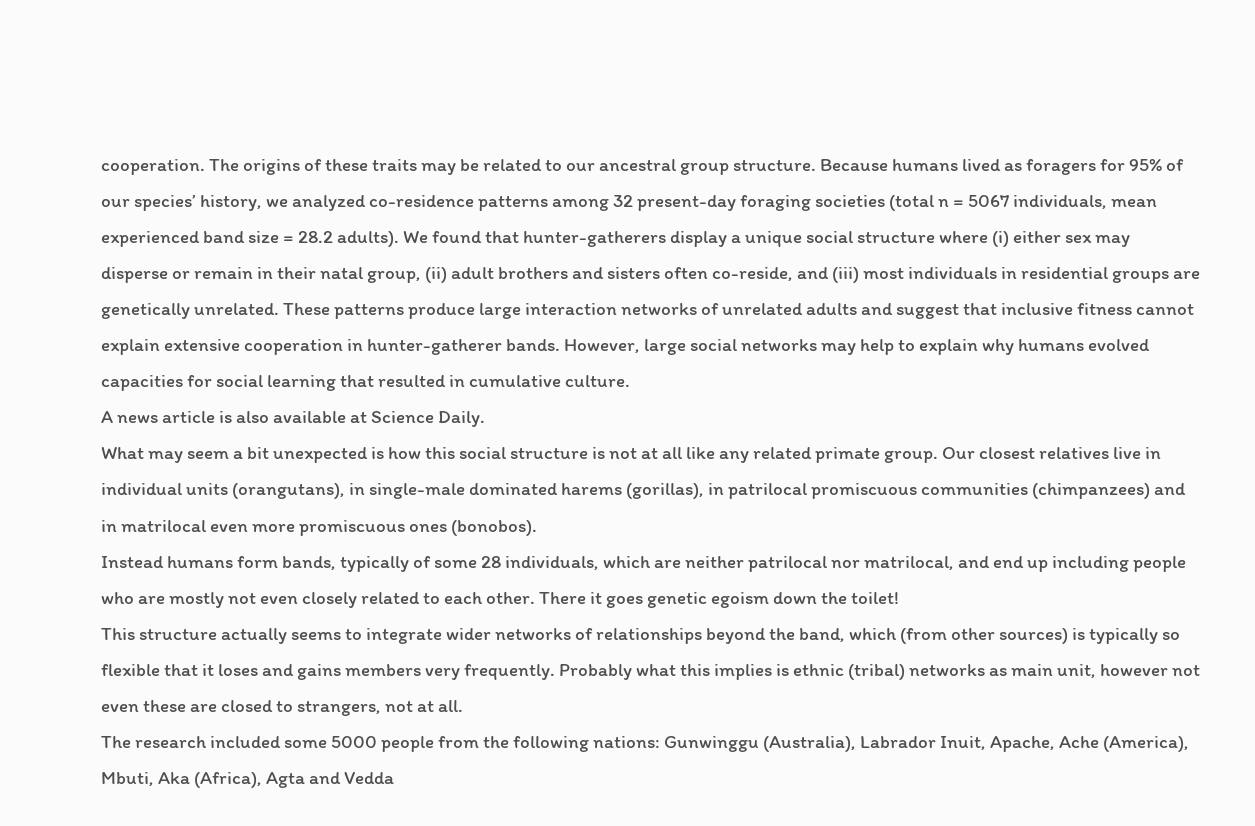cooperation. The origins of these traits may be related to our ancestral group structure. Because humans lived as foragers for 95% of our species’ history, we analyzed co-residence patterns among 32 present-day foraging societies (total n = 5067 individuals, mean experienced band size = 28.2 adults). We found that hunter-gatherers display a unique social structure where (i) either sex may disperse or remain in their natal group, (ii) adult brothers and sisters often co-reside, and (iii) most individuals in residential groups are genetically unrelated. These patterns produce large interaction networks of unrelated adults and suggest that inclusive fitness cannot explain extensive cooperation in hunter-gatherer bands. However, large social networks may help to explain why humans evolved capacities for social learning that resulted in cumulative culture.
A news article is also available at Science Daily.
What may seem a bit unexpected is how this social structure is not at all like any related primate group. Our closest relatives live in individual units (orangutans), in single-male dominated harems (gorillas), in patrilocal promiscuous communities (chimpanzees) and in matrilocal even more promiscuous ones (bonobos).
Instead humans form bands, typically of some 28 individuals, which are neither patrilocal nor matrilocal, and end up including people who are mostly not even closely related to each other. There it goes genetic egoism down the toilet!
This structure actually seems to integrate wider networks of relationships beyond the band, which (from other sources) is typically so flexible that it loses and gains members very frequently. Probably what this implies is ethnic (tribal) networks as main unit, however not even these are closed to strangers, not at all.
The research included some 5000 people from the following nations: Gunwinggu (Australia), Labrador Inuit, Apache, Ache (America), Mbuti, Aka (Africa), Agta and Vedda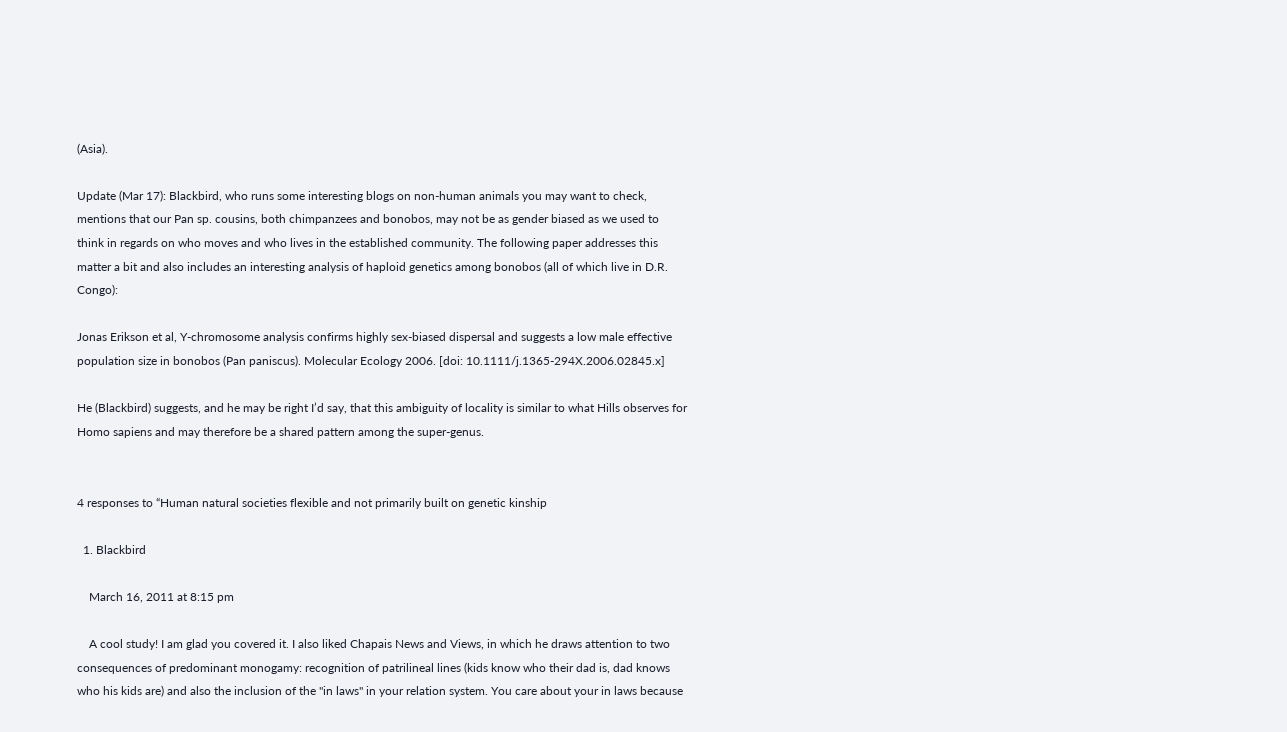(Asia).

Update (Mar 17): Blackbird, who runs some interesting blogs on non-human animals you may want to check, mentions that our Pan sp. cousins, both chimpanzees and bonobos, may not be as gender biased as we used to think in regards on who moves and who lives in the established community. The following paper addresses this matter a bit and also includes an interesting analysis of haploid genetics among bonobos (all of which live in D.R. Congo):

Jonas Erikson et al, Y-chromosome analysis confirms highly sex-biased dispersal and suggests a low male effective population size in bonobos (Pan paniscus). Molecular Ecology 2006. [doi: 10.1111/j.1365-294X.2006.02845.x]

He (Blackbird) suggests, and he may be right I’d say, that this ambiguity of locality is similar to what Hills observes for Homo sapiens and may therefore be a shared pattern among the super-genus.


4 responses to “Human natural societies flexible and not primarily built on genetic kinship

  1. Blackbird

    March 16, 2011 at 8:15 pm

    A cool study! I am glad you covered it. I also liked Chapais News and Views, in which he draws attention to two consequences of predominant monogamy: recognition of patrilineal lines (kids know who their dad is, dad knows who his kids are) and also the inclusion of the "in laws" in your relation system. You care about your in laws because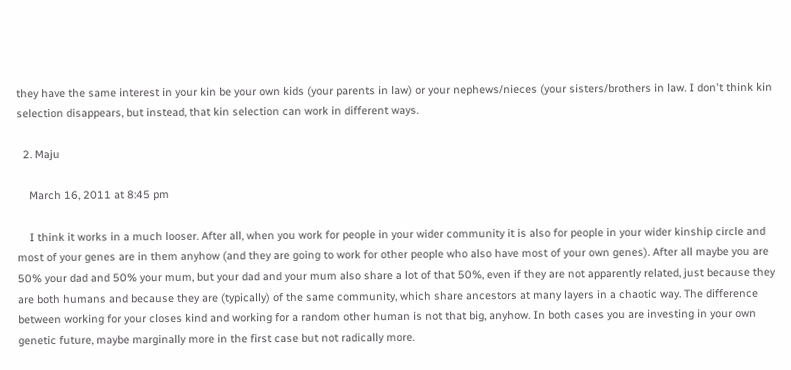they have the same interest in your kin be your own kids (your parents in law) or your nephews/nieces (your sisters/brothers in law. I don't think kin selection disappears, but instead, that kin selection can work in different ways.

  2. Maju

    March 16, 2011 at 8:45 pm

    I think it works in a much looser. After all, when you work for people in your wider community it is also for people in your wider kinship circle and most of your genes are in them anyhow (and they are going to work for other people who also have most of your own genes). After all maybe you are 50% your dad and 50% your mum, but your dad and your mum also share a lot of that 50%, even if they are not apparently related, just because they are both humans and because they are (typically) of the same community, which share ancestors at many layers in a chaotic way. The difference between working for your closes kind and working for a random other human is not that big, anyhow. In both cases you are investing in your own genetic future, maybe marginally more in the first case but not radically more.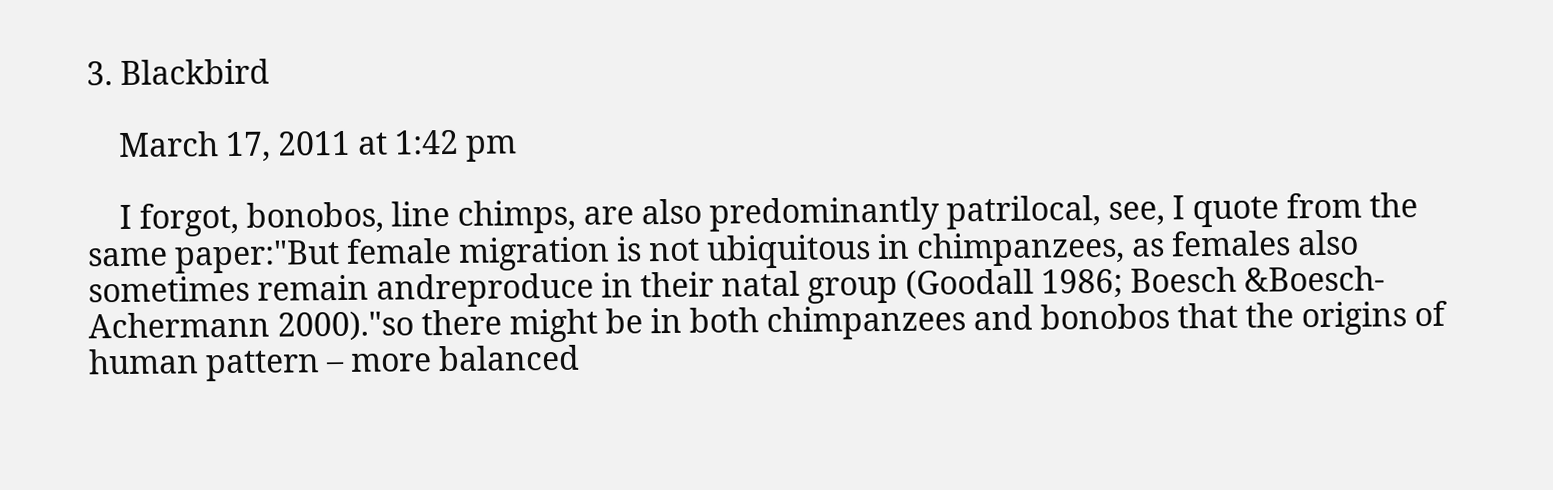3. Blackbird

    March 17, 2011 at 1:42 pm

    I forgot, bonobos, line chimps, are also predominantly patrilocal, see, I quote from the same paper:"But female migration is not ubiquitous in chimpanzees, as females also sometimes remain andreproduce in their natal group (Goodall 1986; Boesch &Boesch-Achermann 2000)."so there might be in both chimpanzees and bonobos that the origins of human pattern – more balanced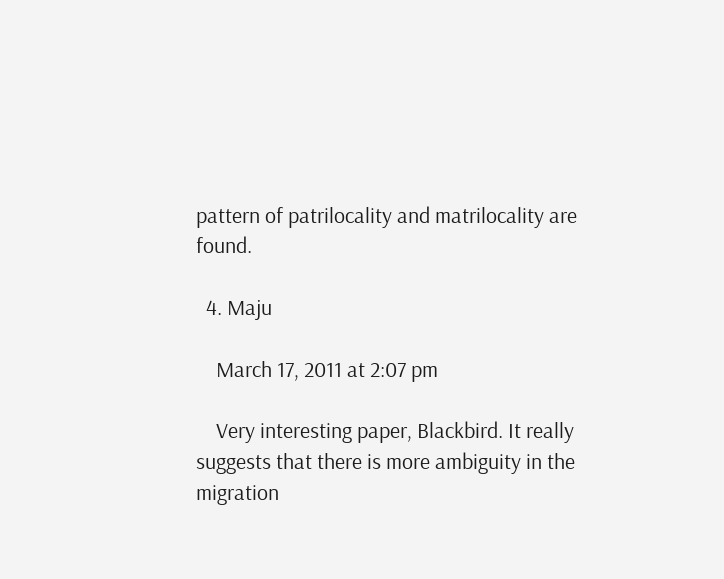pattern of patrilocality and matrilocality are found.

  4. Maju

    March 17, 2011 at 2:07 pm

    Very interesting paper, Blackbird. It really suggests that there is more ambiguity in the migration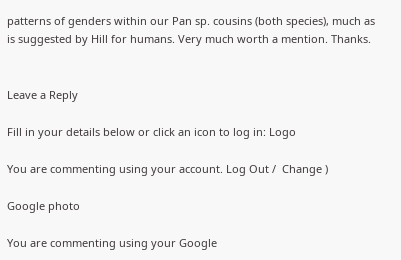patterns of genders within our Pan sp. cousins (both species), much as is suggested by Hill for humans. Very much worth a mention. Thanks.


Leave a Reply

Fill in your details below or click an icon to log in: Logo

You are commenting using your account. Log Out /  Change )

Google photo

You are commenting using your Google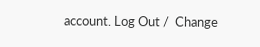account. Log Out /  Change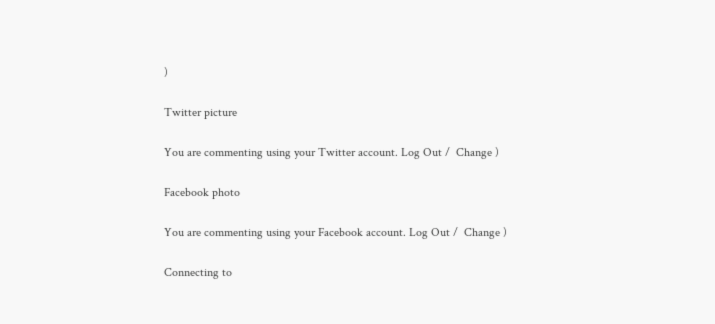)

Twitter picture

You are commenting using your Twitter account. Log Out /  Change )

Facebook photo

You are commenting using your Facebook account. Log Out /  Change )

Connecting to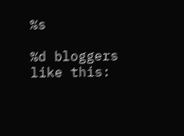%s

%d bloggers like this: